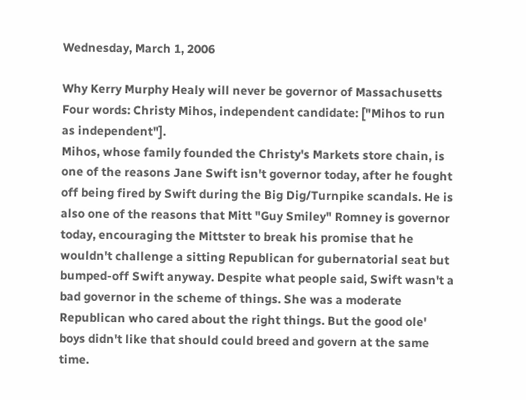Wednesday, March 1, 2006

Why Kerry Murphy Healy will never be governor of Massachusetts
Four words: Christy Mihos, independent candidate: ["Mihos to run as independent"].
Mihos, whose family founded the Christy's Markets store chain, is one of the reasons Jane Swift isn't governor today, after he fought off being fired by Swift during the Big Dig/Turnpike scandals. He is also one of the reasons that Mitt "Guy Smiley" Romney is governor today, encouraging the Mittster to break his promise that he wouldn't challenge a sitting Republican for gubernatorial seat but bumped-off Swift anyway. Despite what people said, Swift wasn't a bad governor in the scheme of things. She was a moderate Republican who cared about the right things. But the good ole' boys didn't like that should could breed and govern at the same time.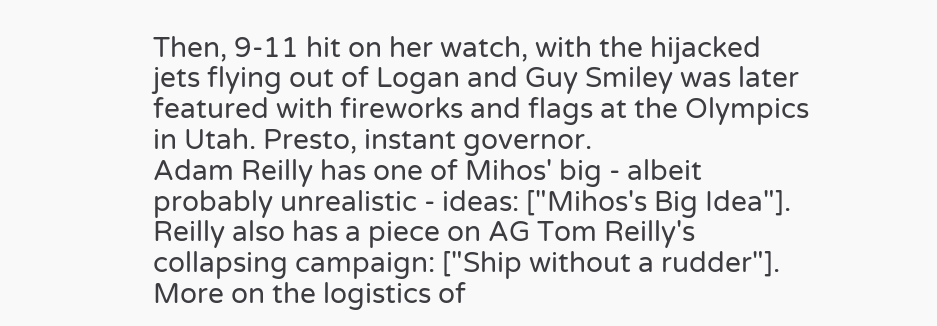Then, 9-11 hit on her watch, with the hijacked jets flying out of Logan and Guy Smiley was later featured with fireworks and flags at the Olympics in Utah. Presto, instant governor.
Adam Reilly has one of Mihos' big - albeit probably unrealistic - ideas: ["Mihos's Big Idea"]. Reilly also has a piece on AG Tom Reilly's collapsing campaign: ["Ship without a rudder"].
More on the logistics of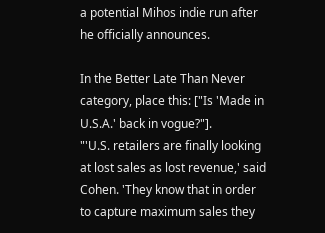a potential Mihos indie run after he officially announces.

In the Better Late Than Never category, place this: ["Is 'Made in U.S.A.' back in vogue?"].
"'U.S. retailers are finally looking at lost sales as lost revenue,' said Cohen. 'They know that in order to capture maximum sales they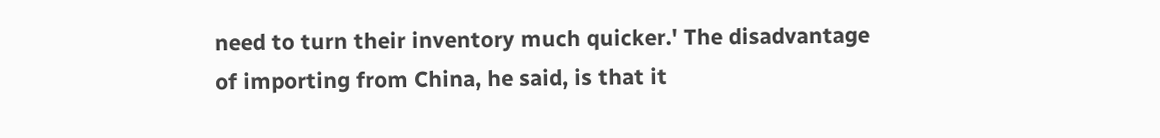need to turn their inventory much quicker.' The disadvantage of importing from China, he said, is that it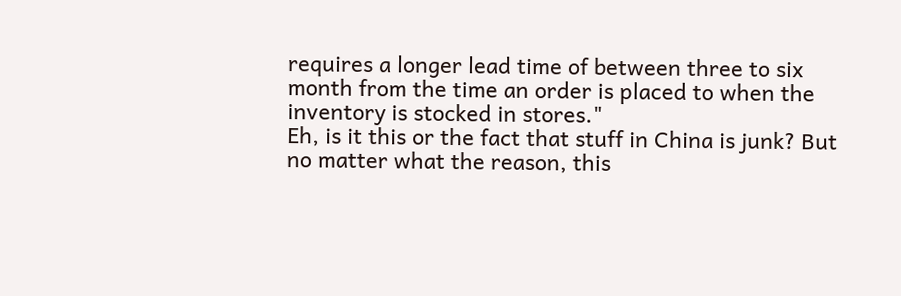requires a longer lead time of between three to six month from the time an order is placed to when the inventory is stocked in stores."
Eh, is it this or the fact that stuff in China is junk? But no matter what the reason, this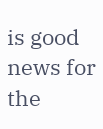is good news for the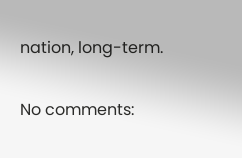nation, long-term.

No comments: